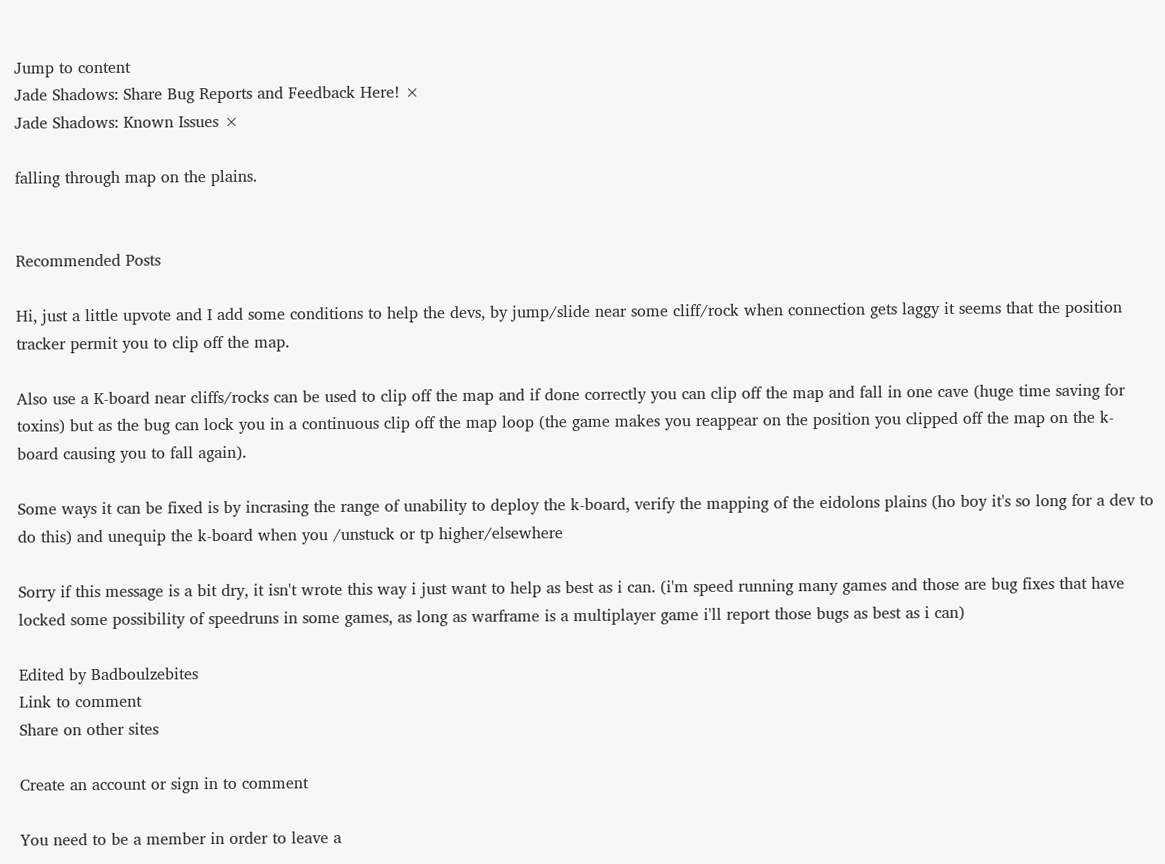Jump to content
Jade Shadows: Share Bug Reports and Feedback Here! ×
Jade Shadows: Known Issues ×

falling through map on the plains.


Recommended Posts

Hi, just a little upvote and I add some conditions to help the devs, by jump/slide near some cliff/rock when connection gets laggy it seems that the position tracker permit you to clip off the map.

Also use a K-board near cliffs/rocks can be used to clip off the map and if done correctly you can clip off the map and fall in one cave (huge time saving for toxins) but as the bug can lock you in a continuous clip off the map loop (the game makes you reappear on the position you clipped off the map on the k-board causing you to fall again).

Some ways it can be fixed is by incrasing the range of unability to deploy the k-board, verify the mapping of the eidolons plains (ho boy it's so long for a dev to do this) and unequip the k-board when you /unstuck or tp higher/elsewhere

Sorry if this message is a bit dry, it isn't wrote this way i just want to help as best as i can. (i'm speed running many games and those are bug fixes that have locked some possibility of speedruns in some games, as long as warframe is a multiplayer game i'll report those bugs as best as i can)

Edited by Badboulzebites
Link to comment
Share on other sites

Create an account or sign in to comment

You need to be a member in order to leave a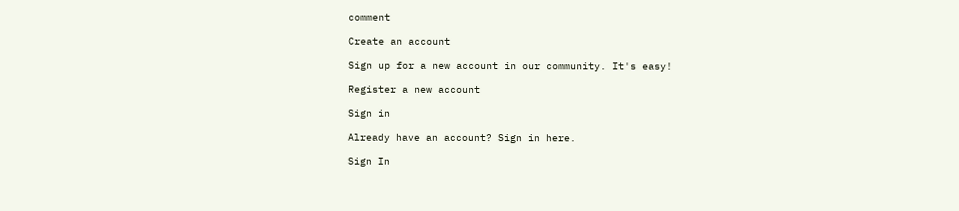comment

Create an account

Sign up for a new account in our community. It's easy!

Register a new account

Sign in

Already have an account? Sign in here.

Sign In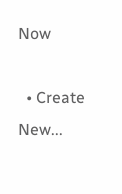Now

  • Create New...